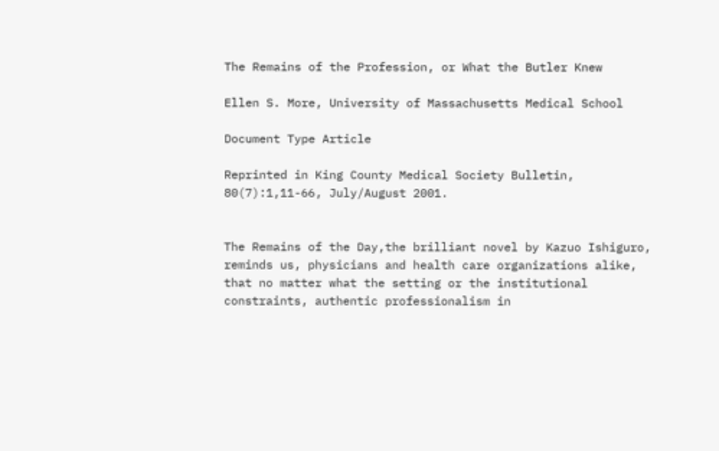The Remains of the Profession, or What the Butler Knew

Ellen S. More, University of Massachusetts Medical School

Document Type Article

Reprinted in King County Medical Society Bulletin, 80(7):1,11-66, July/August 2001.


The Remains of the Day,the brilliant novel by Kazuo Ishiguro, reminds us, physicians and health care organizations alike, that no matter what the setting or the institutional constraints, authentic professionalism in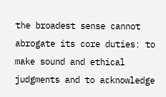the broadest sense cannot abrogate its core duties: to make sound and ethical judgments and to acknowledge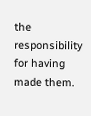the responsibility for having made them.